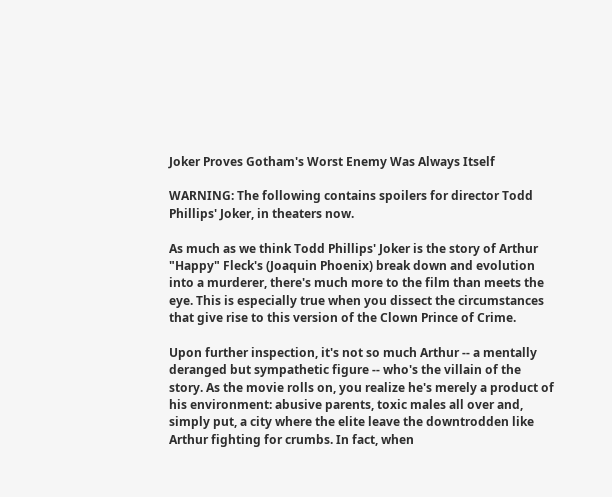Joker Proves Gotham's Worst Enemy Was Always Itself

WARNING: The following contains spoilers for director Todd Phillips' Joker, in theaters now.

As much as we think Todd Phillips' Joker is the story of Arthur "Happy" Fleck's (Joaquin Phoenix) break down and evolution into a murderer, there's much more to the film than meets the eye. This is especially true when you dissect the circumstances that give rise to this version of the Clown Prince of Crime.

Upon further inspection, it's not so much Arthur -- a mentally deranged but sympathetic figure -- who's the villain of the story. As the movie rolls on, you realize he's merely a product of his environment: abusive parents, toxic males all over and, simply put, a city where the elite leave the downtrodden like Arthur fighting for crumbs. In fact, when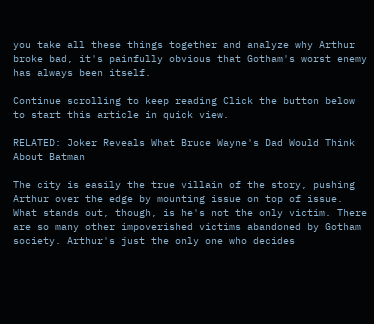you take all these things together and analyze why Arthur broke bad, it's painfully obvious that Gotham's worst enemy has always been itself.

Continue scrolling to keep reading Click the button below to start this article in quick view.

RELATED: Joker Reveals What Bruce Wayne's Dad Would Think About Batman

The city is easily the true villain of the story, pushing Arthur over the edge by mounting issue on top of issue. What stands out, though, is he's not the only victim. There are so many other impoverished victims abandoned by Gotham society. Arthur's just the only one who decides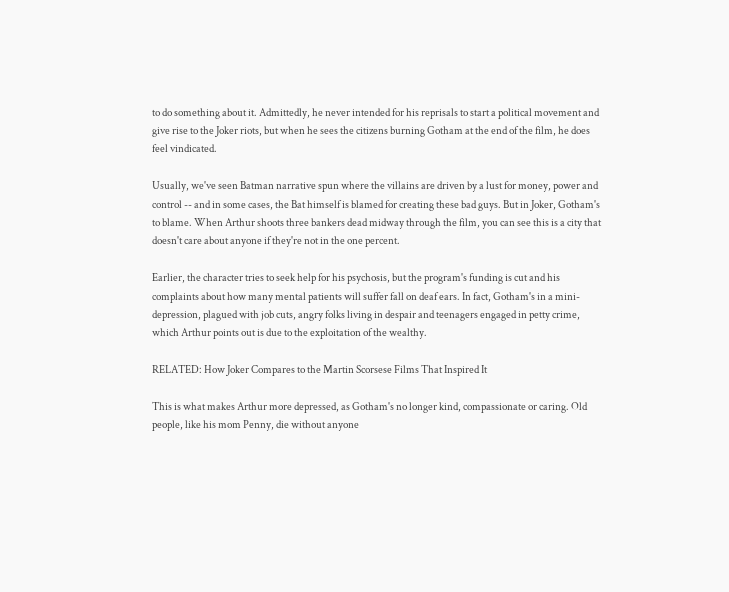to do something about it. Admittedly, he never intended for his reprisals to start a political movement and give rise to the Joker riots, but when he sees the citizens burning Gotham at the end of the film, he does feel vindicated.

Usually, we've seen Batman narrative spun where the villains are driven by a lust for money, power and control -- and in some cases, the Bat himself is blamed for creating these bad guys. But in Joker, Gotham's to blame. When Arthur shoots three bankers dead midway through the film, you can see this is a city that doesn't care about anyone if they're not in the one percent.

Earlier, the character tries to seek help for his psychosis, but the program's funding is cut and his complaints about how many mental patients will suffer fall on deaf ears. In fact, Gotham's in a mini-depression, plagued with job cuts, angry folks living in despair and teenagers engaged in petty crime, which Arthur points out is due to the exploitation of the wealthy.

RELATED: How Joker Compares to the Martin Scorsese Films That Inspired It

This is what makes Arthur more depressed, as Gotham's no longer kind, compassionate or caring. Old people, like his mom Penny, die without anyone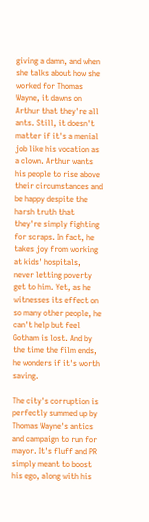giving a damn, and when she talks about how she worked for Thomas Wayne, it dawns on Arthur that they're all ants. Still, it doesn't matter if it's a menial job like his vocation as a clown. Arthur wants his people to rise above their circumstances and be happy despite the harsh truth that they're simply fighting for scraps. In fact, he takes joy from working at kids' hospitals, never letting poverty get to him. Yet, as he witnesses its effect on so many other people, he can't help but feel Gotham is lost. And by the time the film ends, he wonders if it's worth saving.

The city's corruption is perfectly summed up by Thomas Wayne's antics and campaign to run for mayor. It's fluff and PR simply meant to boost his ego, along with his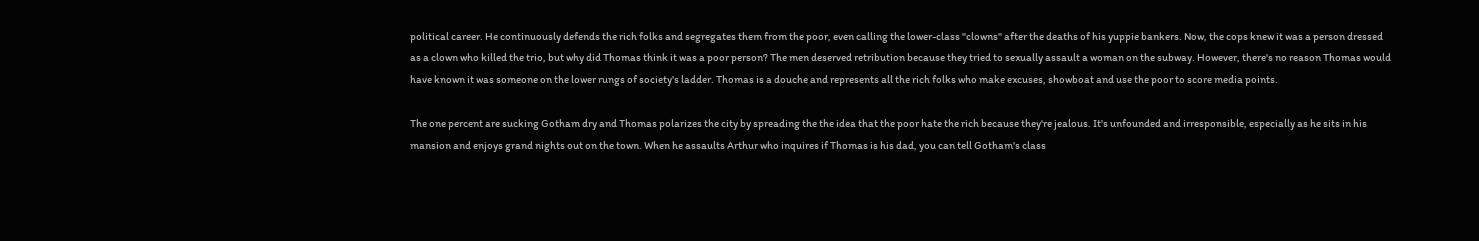political career. He continuously defends the rich folks and segregates them from the poor, even calling the lower-class "clowns" after the deaths of his yuppie bankers. Now, the cops knew it was a person dressed as a clown who killed the trio, but why did Thomas think it was a poor person? The men deserved retribution because they tried to sexually assault a woman on the subway. However, there's no reason Thomas would have known it was someone on the lower rungs of society's ladder. Thomas is a douche and represents all the rich folks who make excuses, showboat and use the poor to score media points.

The one percent are sucking Gotham dry and Thomas polarizes the city by spreading the the idea that the poor hate the rich because they're jealous. It's unfounded and irresponsible, especially as he sits in his mansion and enjoys grand nights out on the town. When he assaults Arthur who inquires if Thomas is his dad, you can tell Gotham's class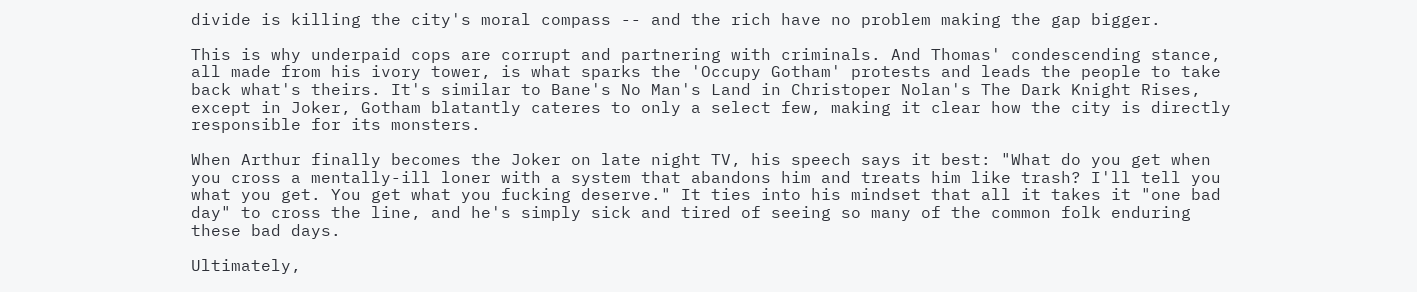divide is killing the city's moral compass -- and the rich have no problem making the gap bigger.

This is why underpaid cops are corrupt and partnering with criminals. And Thomas' condescending stance, all made from his ivory tower, is what sparks the 'Occupy Gotham' protests and leads the people to take back what's theirs. It's similar to Bane's No Man's Land in Christoper Nolan's The Dark Knight Rises, except in Joker, Gotham blatantly cateres to only a select few, making it clear how the city is directly responsible for its monsters.

When Arthur finally becomes the Joker on late night TV, his speech says it best: "What do you get when you cross a mentally-ill loner with a system that abandons him and treats him like trash? I'll tell you what you get. You get what you fucking deserve." It ties into his mindset that all it takes it "one bad day" to cross the line, and he's simply sick and tired of seeing so many of the common folk enduring these bad days.

Ultimately,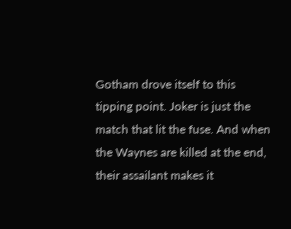Gotham drove itself to this tipping point. Joker is just the match that lit the fuse. And when the Waynes are killed at the end, their assailant makes it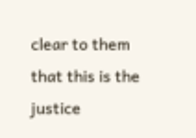clear to them that this is the justice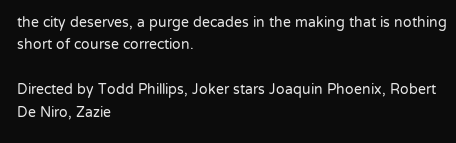the city deserves, a purge decades in the making that is nothing short of course correction.

Directed by Todd Phillips, Joker stars Joaquin Phoenix, Robert De Niro, Zazie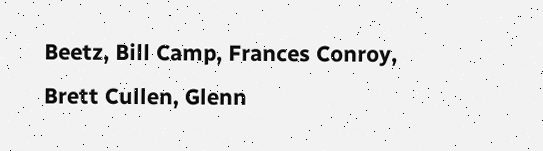Beetz, Bill Camp, Frances Conroy, Brett Cullen, Glenn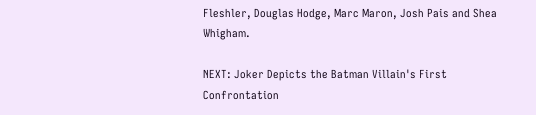Fleshler, Douglas Hodge, Marc Maron, Josh Pais and Shea Whigham.

NEXT: Joker Depicts the Batman Villain's First Confrontation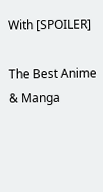With [SPOILER]

The Best Anime & Manga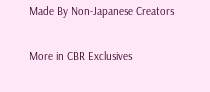Made By Non-Japanese Creators

More in CBR Exclusives